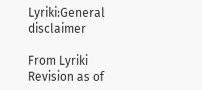Lyriki:General disclaimer

From Lyriki
Revision as of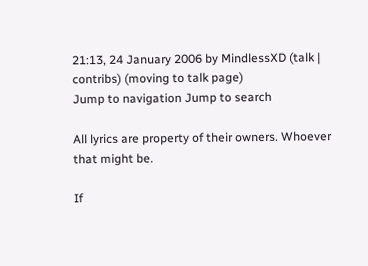21:13, 24 January 2006 by MindlessXD (talk | contribs) (moving to talk page)
Jump to navigation Jump to search

All lyrics are property of their owners. Whoever that might be.

If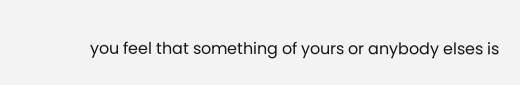you feel that something of yours or anybody elses is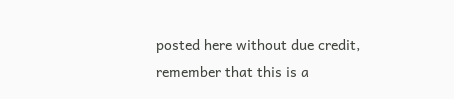posted here without due credit, remember that this is a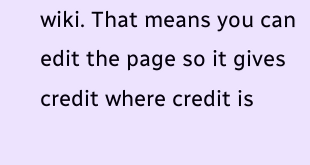wiki. That means you can edit the page so it gives credit where credit is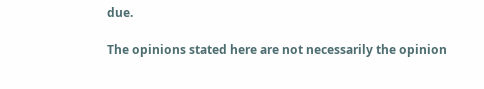due.

The opinions stated here are not necessarily the opinion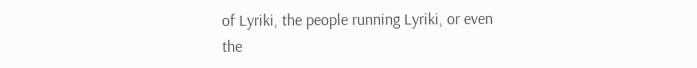of Lyriki, the people running Lyriki, or even the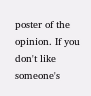poster of the opinion. If you don't like someone's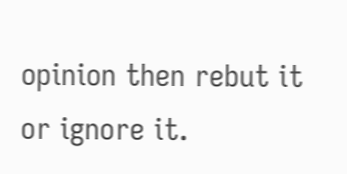opinion then rebut it or ignore it.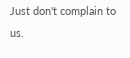Just don't complain to us.